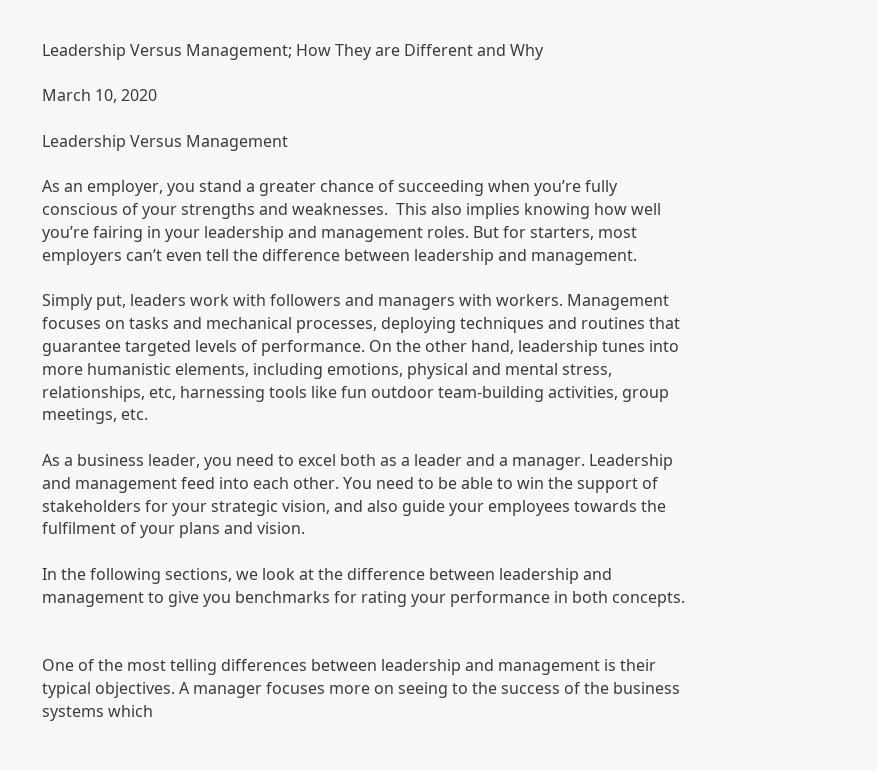Leadership Versus Management; How They are Different and Why

March 10, 2020

Leadership Versus Management

As an employer, you stand a greater chance of succeeding when you’re fully conscious of your strengths and weaknesses.  This also implies knowing how well you’re fairing in your leadership and management roles. But for starters, most employers can’t even tell the difference between leadership and management.

Simply put, leaders work with followers and managers with workers. Management focuses on tasks and mechanical processes, deploying techniques and routines that guarantee targeted levels of performance. On the other hand, leadership tunes into more humanistic elements, including emotions, physical and mental stress, relationships, etc, harnessing tools like fun outdoor team-building activities, group meetings, etc.

As a business leader, you need to excel both as a leader and a manager. Leadership and management feed into each other. You need to be able to win the support of stakeholders for your strategic vision, and also guide your employees towards the fulfilment of your plans and vision.

In the following sections, we look at the difference between leadership and management to give you benchmarks for rating your performance in both concepts.


One of the most telling differences between leadership and management is their typical objectives. A manager focuses more on seeing to the success of the business systems which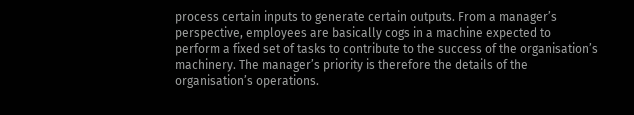process certain inputs to generate certain outputs. From a manager’s perspective, employees are basically cogs in a machine expected to perform a fixed set of tasks to contribute to the success of the organisation’s machinery. The manager’s priority is therefore the details of the organisation’s operations.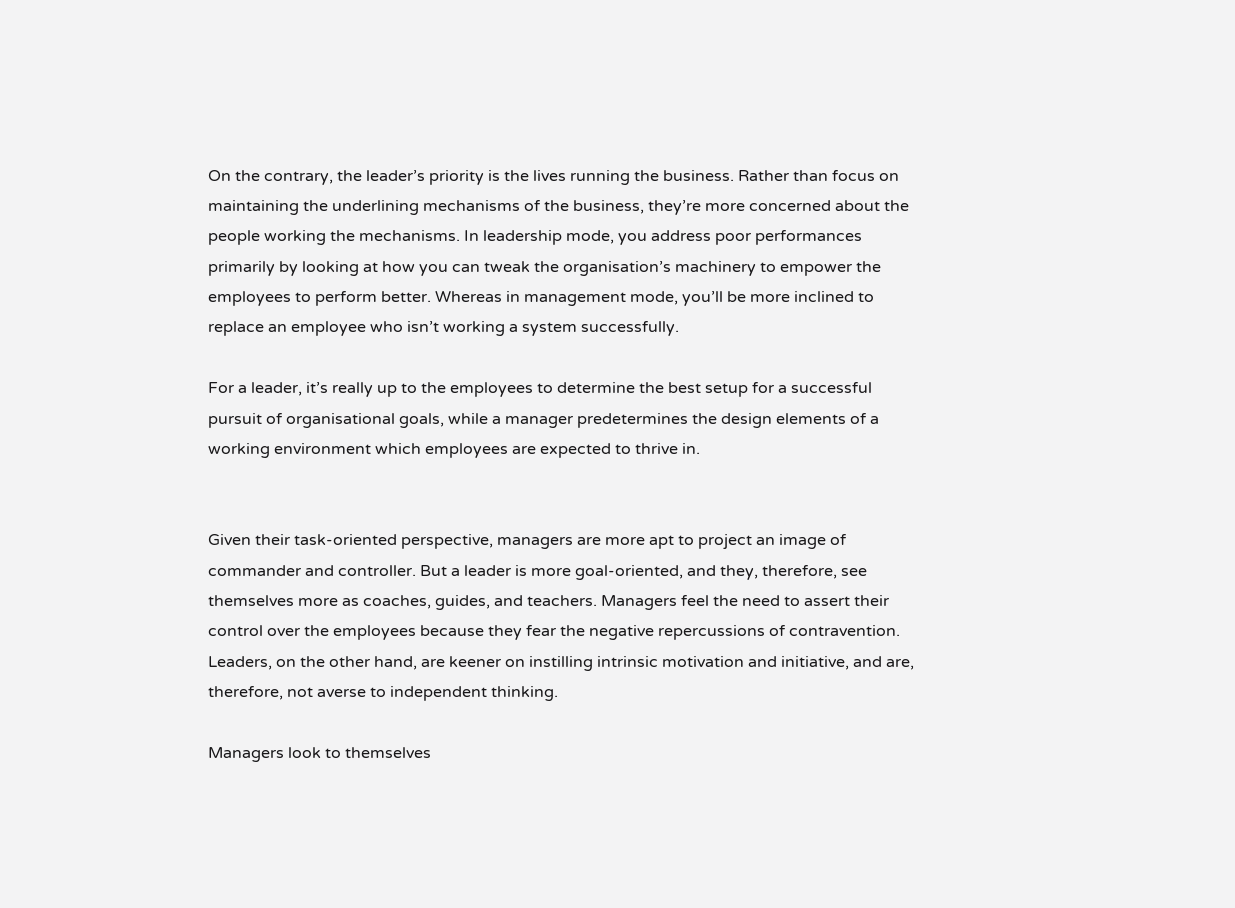On the contrary, the leader’s priority is the lives running the business. Rather than focus on maintaining the underlining mechanisms of the business, they’re more concerned about the people working the mechanisms. In leadership mode, you address poor performances primarily by looking at how you can tweak the organisation’s machinery to empower the employees to perform better. Whereas in management mode, you’ll be more inclined to replace an employee who isn’t working a system successfully.

For a leader, it’s really up to the employees to determine the best setup for a successful pursuit of organisational goals, while a manager predetermines the design elements of a working environment which employees are expected to thrive in.


Given their task-oriented perspective, managers are more apt to project an image of commander and controller. But a leader is more goal-oriented, and they, therefore, see themselves more as coaches, guides, and teachers. Managers feel the need to assert their control over the employees because they fear the negative repercussions of contravention. Leaders, on the other hand, are keener on instilling intrinsic motivation and initiative, and are, therefore, not averse to independent thinking.

Managers look to themselves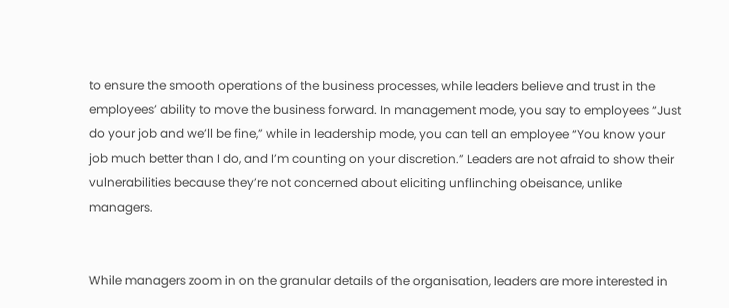to ensure the smooth operations of the business processes, while leaders believe and trust in the employees’ ability to move the business forward. In management mode, you say to employees “Just do your job and we’ll be fine,” while in leadership mode, you can tell an employee “You know your job much better than I do, and I’m counting on your discretion.” Leaders are not afraid to show their vulnerabilities because they’re not concerned about eliciting unflinching obeisance, unlike managers.


While managers zoom in on the granular details of the organisation, leaders are more interested in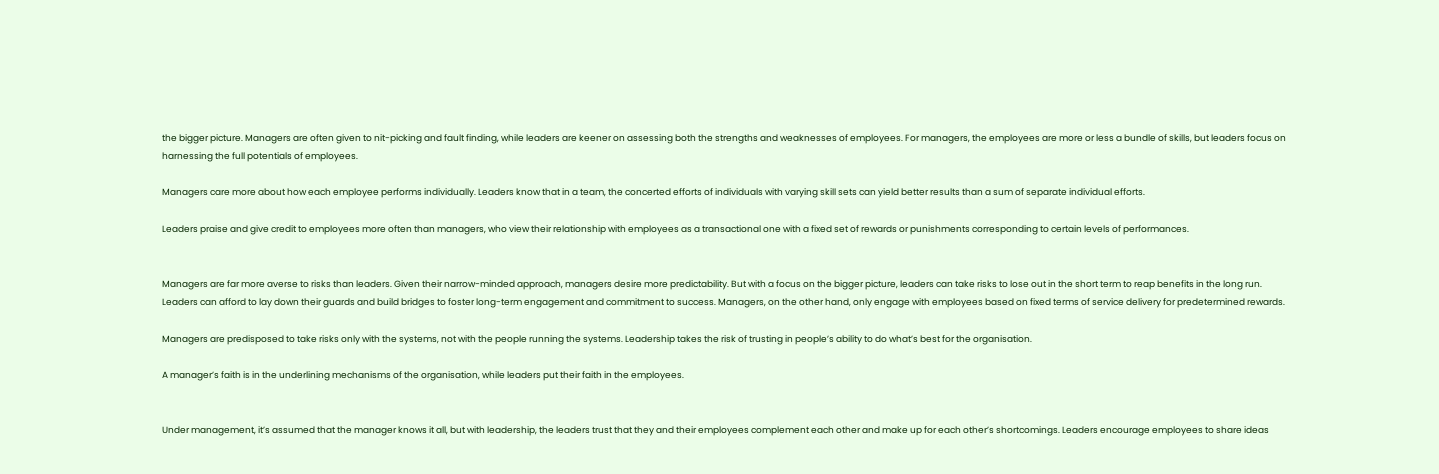the bigger picture. Managers are often given to nit-picking and fault finding, while leaders are keener on assessing both the strengths and weaknesses of employees. For managers, the employees are more or less a bundle of skills, but leaders focus on harnessing the full potentials of employees.

Managers care more about how each employee performs individually. Leaders know that in a team, the concerted efforts of individuals with varying skill sets can yield better results than a sum of separate individual efforts.

Leaders praise and give credit to employees more often than managers, who view their relationship with employees as a transactional one with a fixed set of rewards or punishments corresponding to certain levels of performances.


Managers are far more averse to risks than leaders. Given their narrow-minded approach, managers desire more predictability. But with a focus on the bigger picture, leaders can take risks to lose out in the short term to reap benefits in the long run. Leaders can afford to lay down their guards and build bridges to foster long-term engagement and commitment to success. Managers, on the other hand, only engage with employees based on fixed terms of service delivery for predetermined rewards.

Managers are predisposed to take risks only with the systems, not with the people running the systems. Leadership takes the risk of trusting in people’s ability to do what’s best for the organisation.

A manager’s faith is in the underlining mechanisms of the organisation, while leaders put their faith in the employees.


Under management, it’s assumed that the manager knows it all, but with leadership, the leaders trust that they and their employees complement each other and make up for each other’s shortcomings. Leaders encourage employees to share ideas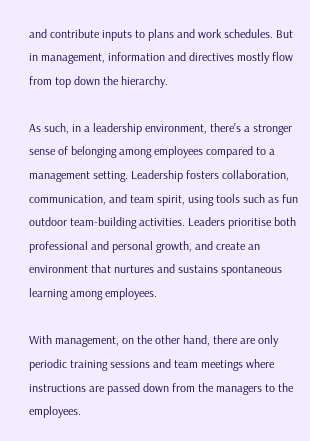and contribute inputs to plans and work schedules. But in management, information and directives mostly flow from top down the hierarchy.

As such, in a leadership environment, there’s a stronger sense of belonging among employees compared to a management setting. Leadership fosters collaboration, communication, and team spirit, using tools such as fun outdoor team-building activities. Leaders prioritise both professional and personal growth, and create an environment that nurtures and sustains spontaneous learning among employees.

With management, on the other hand, there are only periodic training sessions and team meetings where instructions are passed down from the managers to the employees.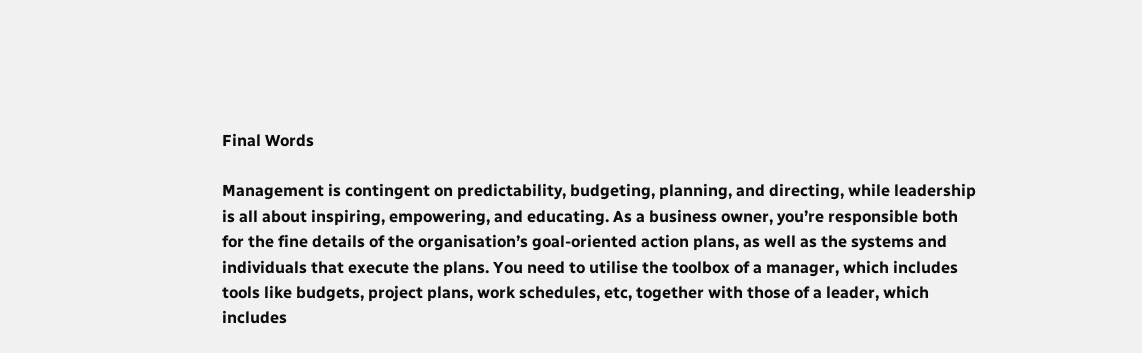Final Words

Management is contingent on predictability, budgeting, planning, and directing, while leadership is all about inspiring, empowering, and educating. As a business owner, you’re responsible both for the fine details of the organisation’s goal-oriented action plans, as well as the systems and individuals that execute the plans. You need to utilise the toolbox of a manager, which includes tools like budgets, project plans, work schedules, etc, together with those of a leader, which includes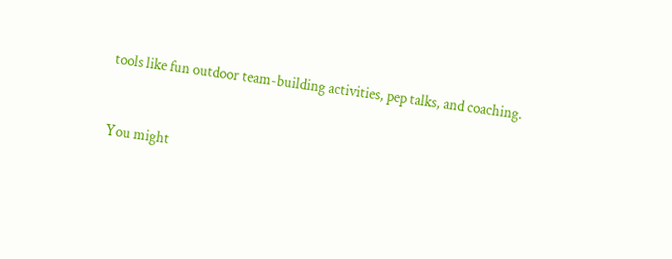tools like fun outdoor team-building activities, pep talks, and coaching.


You might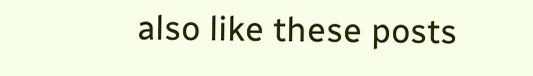also like these posts